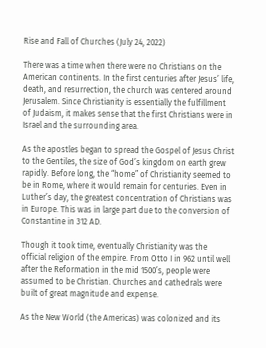Rise and Fall of Churches (July 24, 2022)

There was a time when there were no Christians on the American continents. In the first centuries after Jesus’ life, death, and resurrection, the church was centered around Jerusalem. Since Christianity is essentially the fulfillment of Judaism, it makes sense that the first Christians were in Israel and the surrounding area.

As the apostles began to spread the Gospel of Jesus Christ to the Gentiles, the size of God’s kingdom on earth grew rapidly. Before long, the “home” of Christianity seemed to be in Rome, where it would remain for centuries. Even in Luther’s day, the greatest concentration of Christians was in Europe. This was in large part due to the conversion of Constantine in 312 AD.

Though it took time, eventually Christianity was the official religion of the empire. From Otto I in 962 until well after the Reformation in the mid 1500’s, people were assumed to be Christian. Churches and cathedrals were built of great magnitude and expense.

As the New World (the Americas) was colonized and its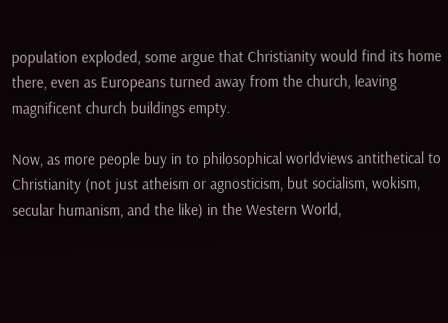population exploded, some argue that Christianity would find its home there, even as Europeans turned away from the church, leaving magnificent church buildings empty.

Now, as more people buy in to philosophical worldviews antithetical to Christianity (not just atheism or agnosticism, but socialism, wokism, secular humanism, and the like) in the Western World,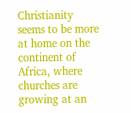Christianity seems to be more at home on the continent of Africa, where churches are growing at an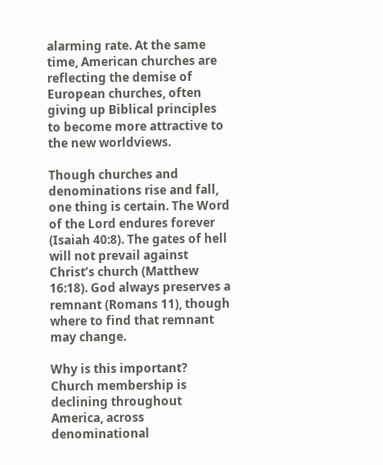alarming rate. At the same time, American churches are reflecting the demise of European churches, often giving up Biblical principles to become more attractive to the new worldviews.

Though churches and denominations rise and fall, one thing is certain. The Word of the Lord endures forever (Isaiah 40:8). The gates of hell will not prevail against Christ’s church (Matthew 16:18). God always preserves a remnant (Romans 11), though where to find that remnant may change.

Why is this important? Church membership is declining throughout America, across denominational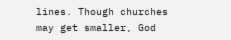lines. Though churches may get smaller, God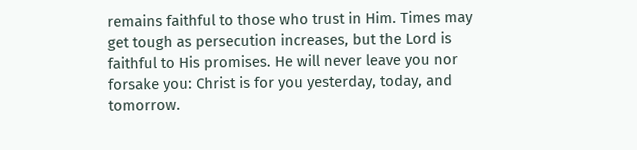remains faithful to those who trust in Him. Times may get tough as persecution increases, but the Lord is faithful to His promises. He will never leave you nor forsake you: Christ is for you yesterday, today, and tomorrow.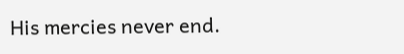His mercies never end.